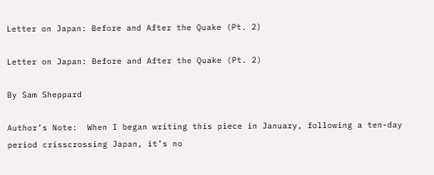Letter on Japan: Before and After the Quake (Pt. 2)

Letter on Japan: Before and After the Quake (Pt. 2)

By Sam Sheppard

Author’s Note:  When I began writing this piece in January, following a ten-day period crisscrossing Japan, it’s no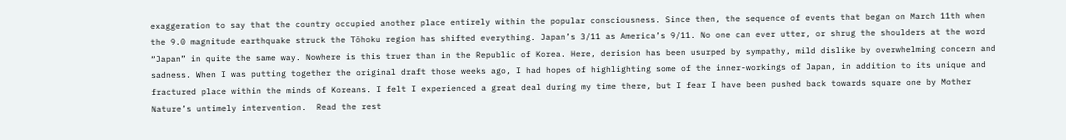exaggeration to say that the country occupied another place entirely within the popular consciousness. Since then, the sequence of events that began on March 11th when the 9.0 magnitude earthquake struck the Tōhoku region has shifted everything. Japan’s 3/11 as America’s 9/11. No one can ever utter, or shrug the shoulders at the word “Japan” in quite the same way. Nowhere is this truer than in the Republic of Korea. Here, derision has been usurped by sympathy, mild dislike by overwhelming concern and sadness. When I was putting together the original draft those weeks ago, I had hopes of highlighting some of the inner-workings of Japan, in addition to its unique and fractured place within the minds of Koreans. I felt I experienced a great deal during my time there, but I fear I have been pushed back towards square one by Mother Nature’s untimely intervention.  Read the rest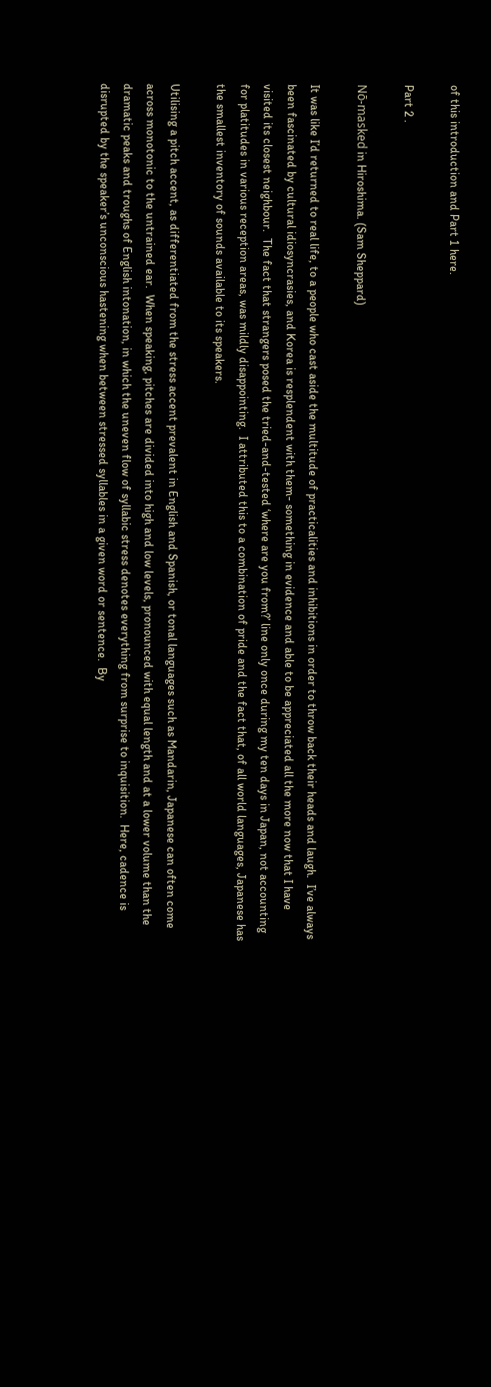of this introduction and Part 1 here.

Part 2 .

Nō-masked in Hiroshima. (Sam Sheppard)

It was like I’d returned to real life, to a people who cast aside the multitude of practicalities and inhibitions in order to throw back their heads and laugh.  I’ve always been fascinated by cultural idiosyncrasies, and Korea is resplendent with them- something in evidence and able to be appreciated all the more now that I have visited its closest neighbour.  The fact that strangers posed the tried-and-tested ‘where are you from?’ line only once during my ten days in Japan, not accounting for platitudes in various reception areas, was mildly disappointing.  I attributed this to a combination of pride and the fact that, of all world languages, Japanese has the smallest inventory of sounds available to its speakers.

Utilising a pitch accent, as differentiated from the stress accent prevalent in English and Spanish, or tonal languages such as Mandarin, Japanese can often come across monotonic to the untrained ear.  When speaking, pitches are divided into high and low levels, pronounced with equal length and at a lower volume than the dramatic peaks and troughs of English intonation, in which the uneven flow of syllabic stress denotes everything from surprise to inquisition.  Here, cadence is disrupted by the speaker’s unconscious hastening when between stressed syllables in a given word or sentence.  By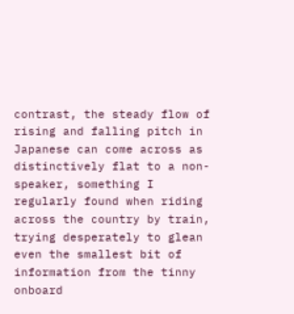contrast, the steady flow of rising and falling pitch in Japanese can come across as distinctively flat to a non-speaker, something I regularly found when riding across the country by train, trying desperately to glean even the smallest bit of information from the tinny onboard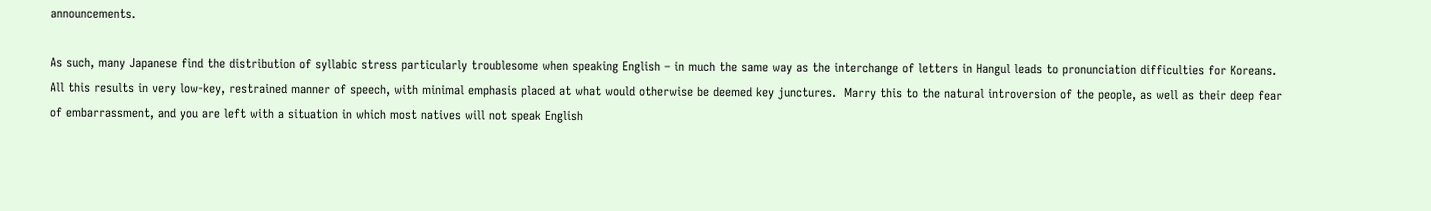announcements.

As such, many Japanese find the distribution of syllabic stress particularly troublesome when speaking English – in much the same way as the interchange of letters in Hangul leads to pronunciation difficulties for Koreans.  All this results in very low-key, restrained manner of speech, with minimal emphasis placed at what would otherwise be deemed key junctures.  Marry this to the natural introversion of the people, as well as their deep fear of embarrassment, and you are left with a situation in which most natives will not speak English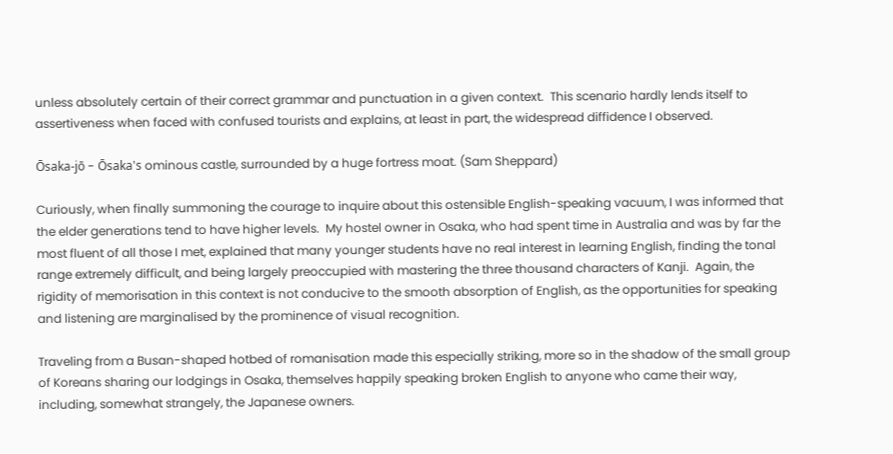unless absolutely certain of their correct grammar and punctuation in a given context.  This scenario hardly lends itself to assertiveness when faced with confused tourists and explains, at least in part, the widespread diffidence I observed.

Ōsaka-jō - Ōsaka's ominous castle, surrounded by a huge fortress moat. (Sam Sheppard)

Curiously, when finally summoning the courage to inquire about this ostensible English-speaking vacuum, I was informed that the elder generations tend to have higher levels.  My hostel owner in Osaka, who had spent time in Australia and was by far the most fluent of all those I met, explained that many younger students have no real interest in learning English, finding the tonal range extremely difficult, and being largely preoccupied with mastering the three thousand characters of Kanji.  Again, the rigidity of memorisation in this context is not conducive to the smooth absorption of English, as the opportunities for speaking and listening are marginalised by the prominence of visual recognition.

Traveling from a Busan-shaped hotbed of romanisation made this especially striking, more so in the shadow of the small group of Koreans sharing our lodgings in Osaka, themselves happily speaking broken English to anyone who came their way, including, somewhat strangely, the Japanese owners.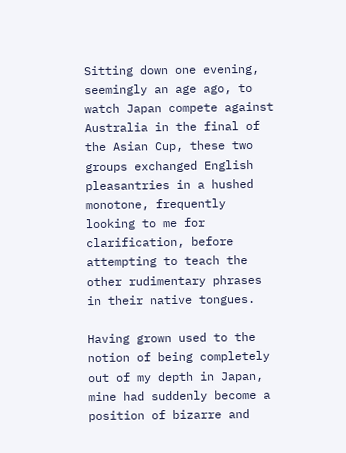Sitting down one evening, seemingly an age ago, to watch Japan compete against Australia in the final of the Asian Cup, these two groups exchanged English pleasantries in a hushed monotone, frequently looking to me for clarification, before attempting to teach the other rudimentary phrases in their native tongues.

Having grown used to the notion of being completely out of my depth in Japan, mine had suddenly become a position of bizarre and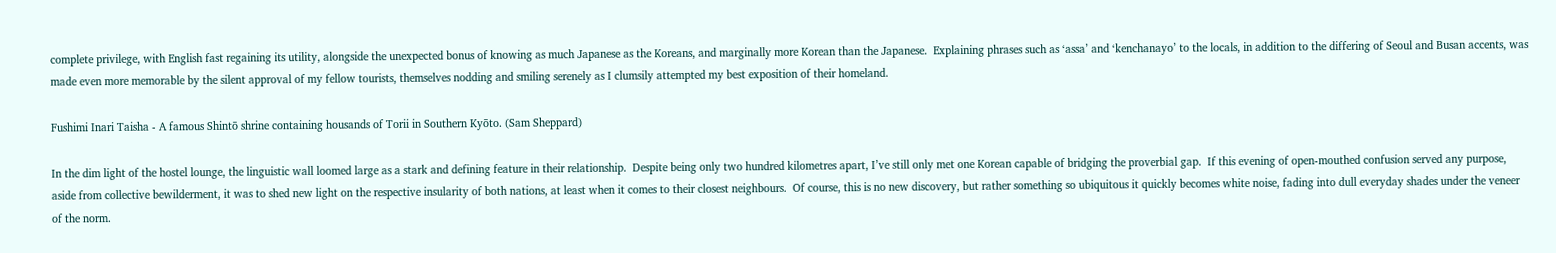complete privilege, with English fast regaining its utility, alongside the unexpected bonus of knowing as much Japanese as the Koreans, and marginally more Korean than the Japanese.  Explaining phrases such as ‘assa’ and ‘kenchanayo’ to the locals, in addition to the differing of Seoul and Busan accents, was made even more memorable by the silent approval of my fellow tourists, themselves nodding and smiling serenely as I clumsily attempted my best exposition of their homeland.

Fushimi Inari Taisha - A famous Shintō shrine containing housands of Torii in Southern Kyōto. (Sam Sheppard)

In the dim light of the hostel lounge, the linguistic wall loomed large as a stark and defining feature in their relationship.  Despite being only two hundred kilometres apart, I’ve still only met one Korean capable of bridging the proverbial gap.  If this evening of open-mouthed confusion served any purpose, aside from collective bewilderment, it was to shed new light on the respective insularity of both nations, at least when it comes to their closest neighbours.  Of course, this is no new discovery, but rather something so ubiquitous it quickly becomes white noise, fading into dull everyday shades under the veneer of the norm.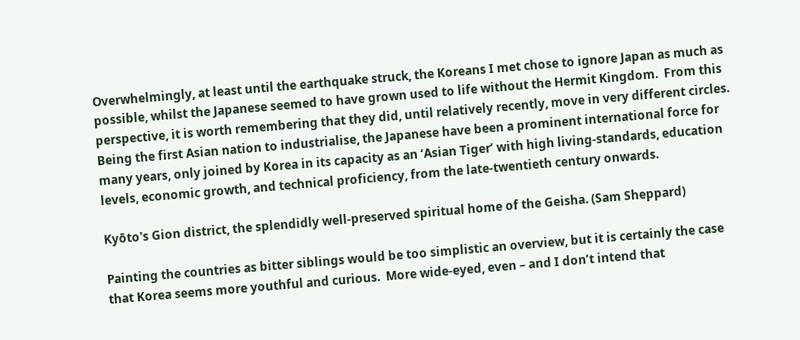Overwhelmingly, at least until the earthquake struck, the Koreans I met chose to ignore Japan as much as possible, whilst the Japanese seemed to have grown used to life without the Hermit Kingdom.  From this perspective, it is worth remembering that they did, until relatively recently, move in very different circles.  Being the first Asian nation to industrialise, the Japanese have been a prominent international force for many years, only joined by Korea in its capacity as an ‘Asian Tiger’ with high living-standards, education levels, economic growth, and technical proficiency, from the late-twentieth century onwards.

Kyōto's Gion district, the splendidly well-preserved spiritual home of the Geisha. (Sam Sheppard)

Painting the countries as bitter siblings would be too simplistic an overview, but it is certainly the case that Korea seems more youthful and curious.  More wide-eyed, even – and I don’t intend that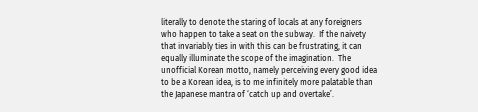literally to denote the staring of locals at any foreigners who happen to take a seat on the subway.  If the naivety that invariably ties in with this can be frustrating, it can equally illuminate the scope of the imagination.  The unofficial Korean motto, namely perceiving every good idea to be a Korean idea, is to me infinitely more palatable than the Japanese mantra of ‘catch up and overtake’.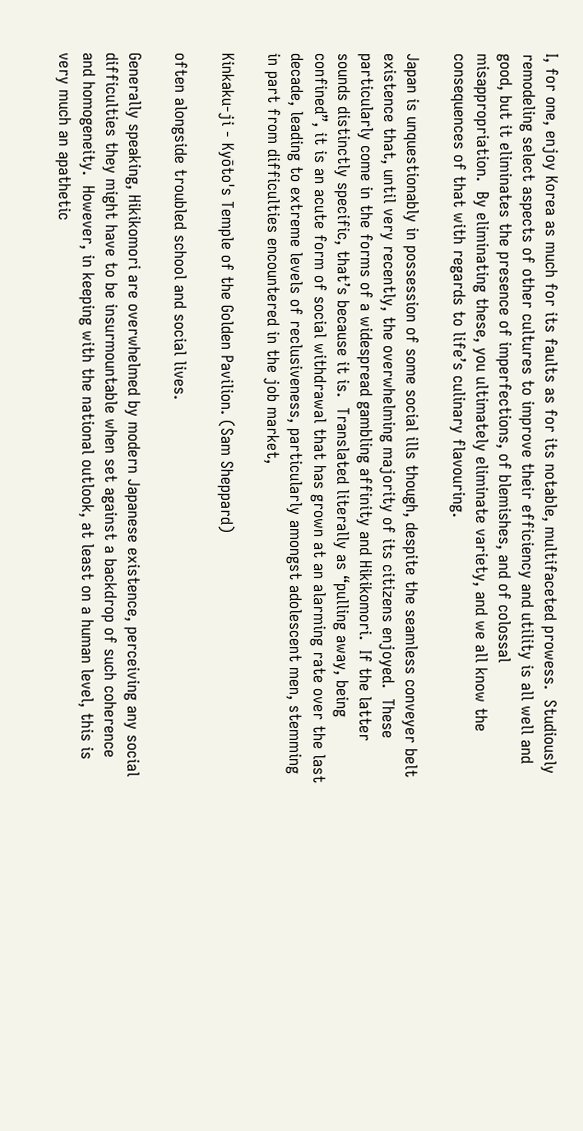I, for one, enjoy Korea as much for its faults as for its notable, multifaceted prowess.  Studiously remodeling select aspects of other cultures to improve their efficiency and utility is all well and good, but it eliminates the presence of imperfections, of blemishes, and of colossal misappropriation.  By eliminating these, you ultimately eliminate variety, and we all know the consequences of that with regards to life’s culinary flavouring.

Japan is unquestionably in possession of some social ills though, despite the seamless conveyer belt existence that, until very recently, the overwhelming majority of its citizens enjoyed.  These particularly come in the forms of a widespread gambling affinity and Hikikomori.  If the latter sounds distinctly specific, that’s because it is.  Translated literally as “pulling away, being confined”, it is an acute form of social withdrawal that has grown at an alarming rate over the last decade, leading to extreme levels of reclusiveness, particularly amongst adolescent men, stemming in part from difficulties encountered in the job market,

Kinkaku-ji - Kyōto's Temple of the Golden Pavilion. (Sam Sheppard)

often alongside troubled school and social lives.

Generally speaking, Hikikomori are overwhelmed by modern Japanese existence, perceiving any social difficulties they might have to be insurmountable when set against a backdrop of such coherence and homogeneity.  However, in keeping with the national outlook, at least on a human level, this is very much an apathetic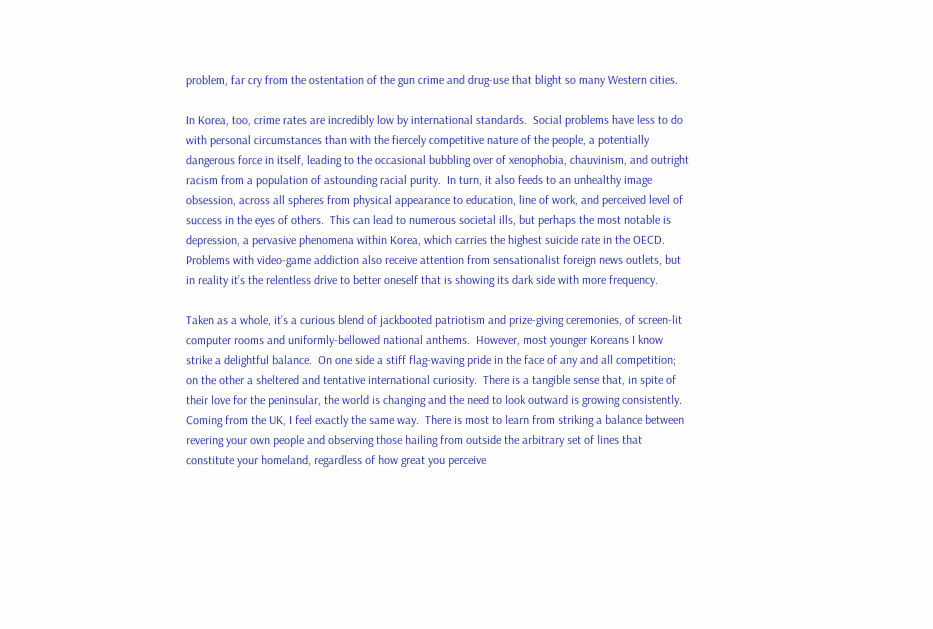problem, far cry from the ostentation of the gun crime and drug-use that blight so many Western cities.

In Korea, too, crime rates are incredibly low by international standards.  Social problems have less to do with personal circumstances than with the fiercely competitive nature of the people, a potentially dangerous force in itself, leading to the occasional bubbling over of xenophobia, chauvinism, and outright racism from a population of astounding racial purity.  In turn, it also feeds to an unhealthy image obsession, across all spheres from physical appearance to education, line of work, and perceived level of success in the eyes of others.  This can lead to numerous societal ills, but perhaps the most notable is depression, a pervasive phenomena within Korea, which carries the highest suicide rate in the OECD.  Problems with video-game addiction also receive attention from sensationalist foreign news outlets, but in reality it’s the relentless drive to better oneself that is showing its dark side with more frequency.

Taken as a whole, it’s a curious blend of jackbooted patriotism and prize-giving ceremonies, of screen-lit computer rooms and uniformly-bellowed national anthems.  However, most younger Koreans I know strike a delightful balance.  On one side a stiff flag-waving pride in the face of any and all competition; on the other a sheltered and tentative international curiosity.  There is a tangible sense that, in spite of their love for the peninsular, the world is changing and the need to look outward is growing consistently.  Coming from the UK, I feel exactly the same way.  There is most to learn from striking a balance between revering your own people and observing those hailing from outside the arbitrary set of lines that constitute your homeland, regardless of how great you perceive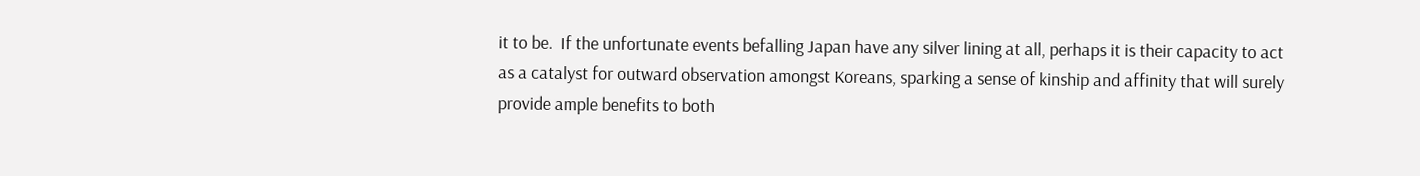it to be.  If the unfortunate events befalling Japan have any silver lining at all, perhaps it is their capacity to act as a catalyst for outward observation amongst Koreans, sparking a sense of kinship and affinity that will surely provide ample benefits to both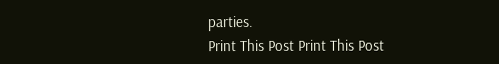parties.
Print This Post Print This Post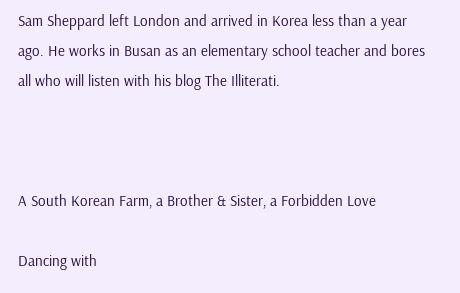Sam Sheppard left London and arrived in Korea less than a year ago. He works in Busan as an elementary school teacher and bores all who will listen with his blog The Illiterati.



A South Korean Farm, a Brother & Sister, a Forbidden Love

Dancing with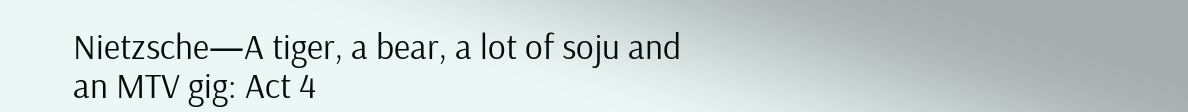Nietzsche—A tiger, a bear, a lot of soju and an MTV gig: Act 4